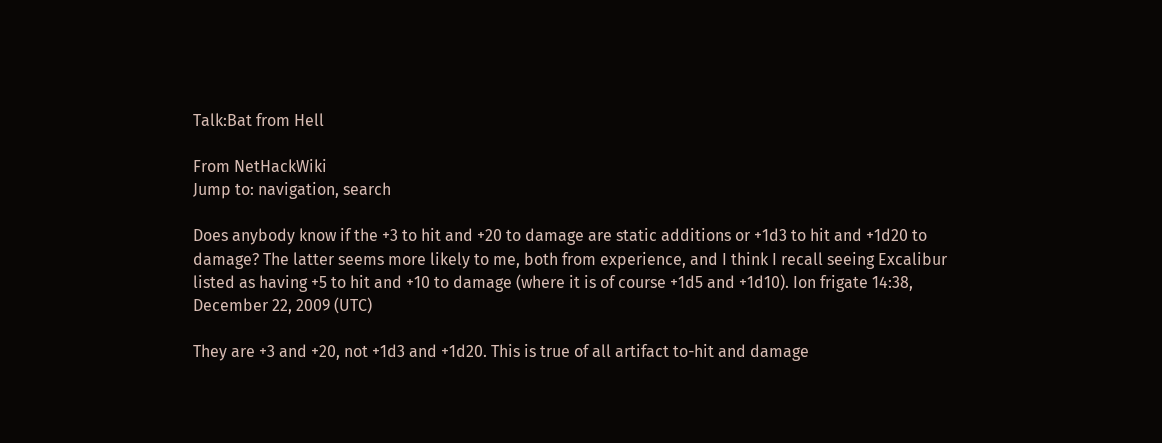Talk:Bat from Hell

From NetHackWiki
Jump to: navigation, search

Does anybody know if the +3 to hit and +20 to damage are static additions or +1d3 to hit and +1d20 to damage? The latter seems more likely to me, both from experience, and I think I recall seeing Excalibur listed as having +5 to hit and +10 to damage (where it is of course +1d5 and +1d10). Ion frigate 14:38, December 22, 2009 (UTC)

They are +3 and +20, not +1d3 and +1d20. This is true of all artifact to-hit and damage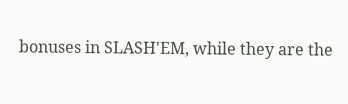bonuses in SLASH'EM, while they are the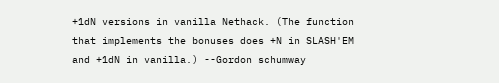+1dN versions in vanilla Nethack. (The function that implements the bonuses does +N in SLASH'EM and +1dN in vanilla.) --Gordon schumway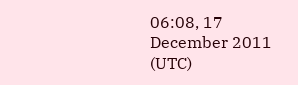06:08, 17 December 2011 (UTC)